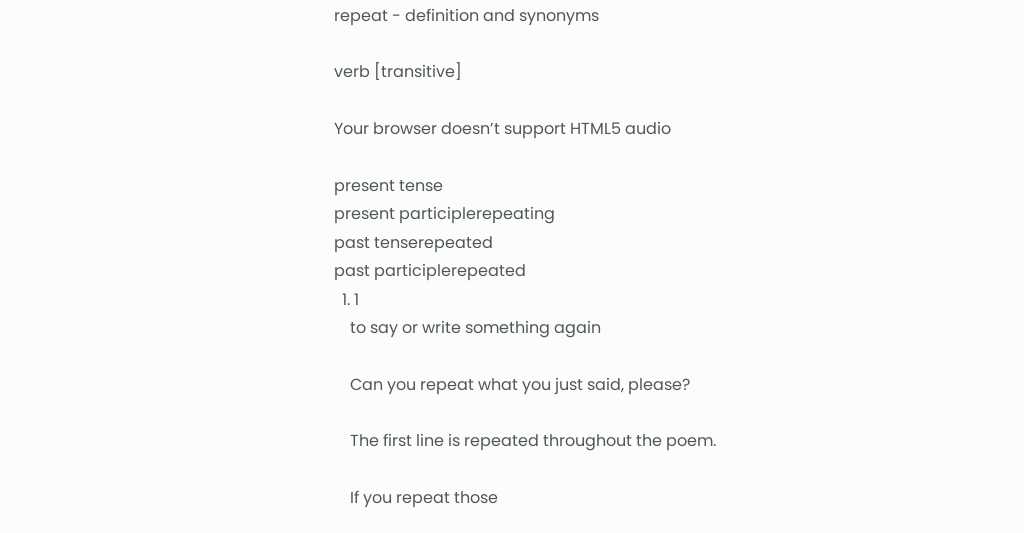repeat - definition and synonyms

verb [transitive]

Your browser doesn’t support HTML5 audio

present tense
present participlerepeating
past tenserepeated
past participlerepeated
  1. 1
    to say or write something again

    Can you repeat what you just said, please?

    The first line is repeated throughout the poem.

    If you repeat those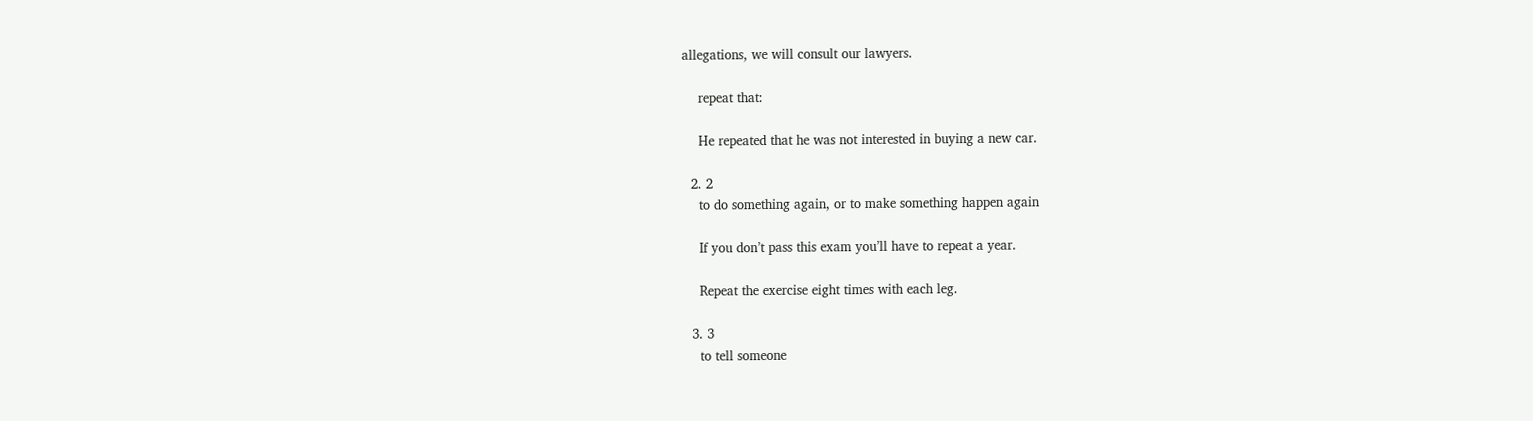allegations, we will consult our lawyers.

    repeat that:

    He repeated that he was not interested in buying a new car.

  2. 2
    to do something again, or to make something happen again

    If you don’t pass this exam you’ll have to repeat a year.

    Repeat the exercise eight times with each leg.

  3. 3
    to tell someone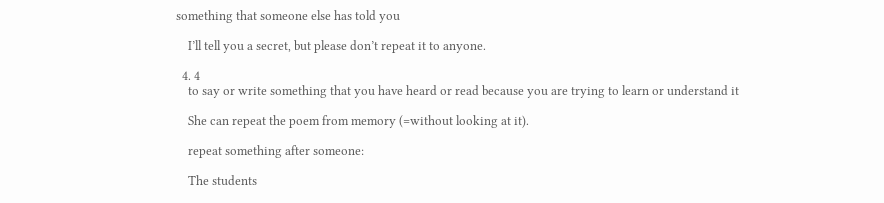something that someone else has told you

    I’ll tell you a secret, but please don’t repeat it to anyone.

  4. 4
    to say or write something that you have heard or read because you are trying to learn or understand it

    She can repeat the poem from memory (=without looking at it).

    repeat something after someone:

    The students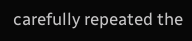carefully repeated the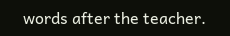words after the teacher.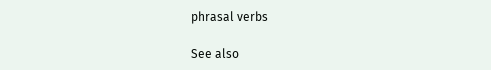phrasal verbs

See also